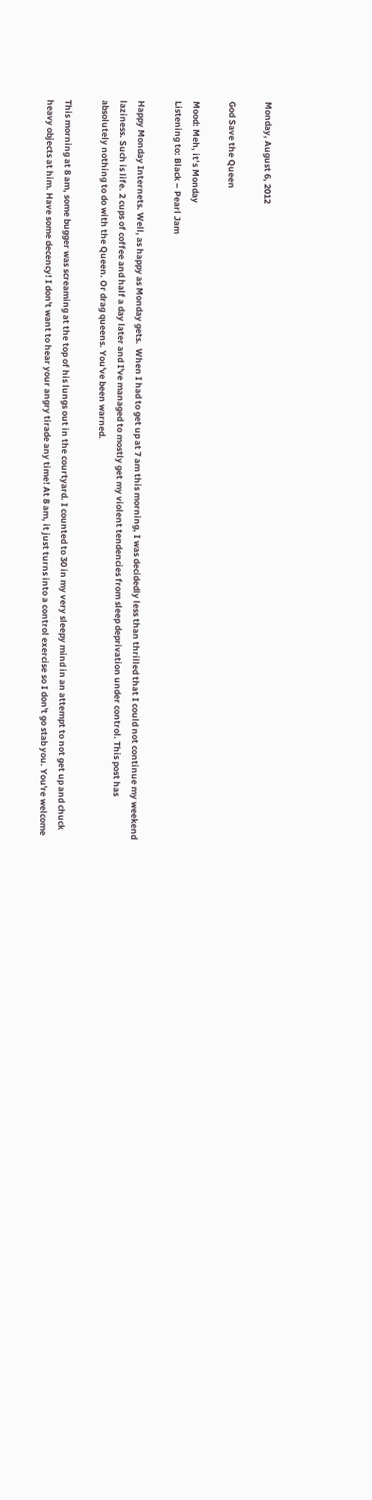Monday, August 6, 2012

God Save the Queen

Mood: Meh, it’s Monday
Listening to: Black – Pearl Jam

Happy Monday Internets. Well, as happy as Monday gets.  When I had to get up at 7 am this morning, I was decidedly less than thrilled that I could not continue my weekend laziness. Such is life. 2 cups of coffee and half a day later and I've managed to mostly get my violent tendencies from sleep deprivation under control. This post has absolutely nothing to do with the Queen. Or drag queens. You've been warned.

This morning at 8 am, some bugger was screaming at the top of his lungs out in the courtyard. I counted to 30 in my very sleepy mind in an attempt to not get up and chuck heavy objects at him. Have some decency! I don't want to hear your angry tirade any time! At 8 am, it just turns into a control exercise so I don't go stab you. You're welcome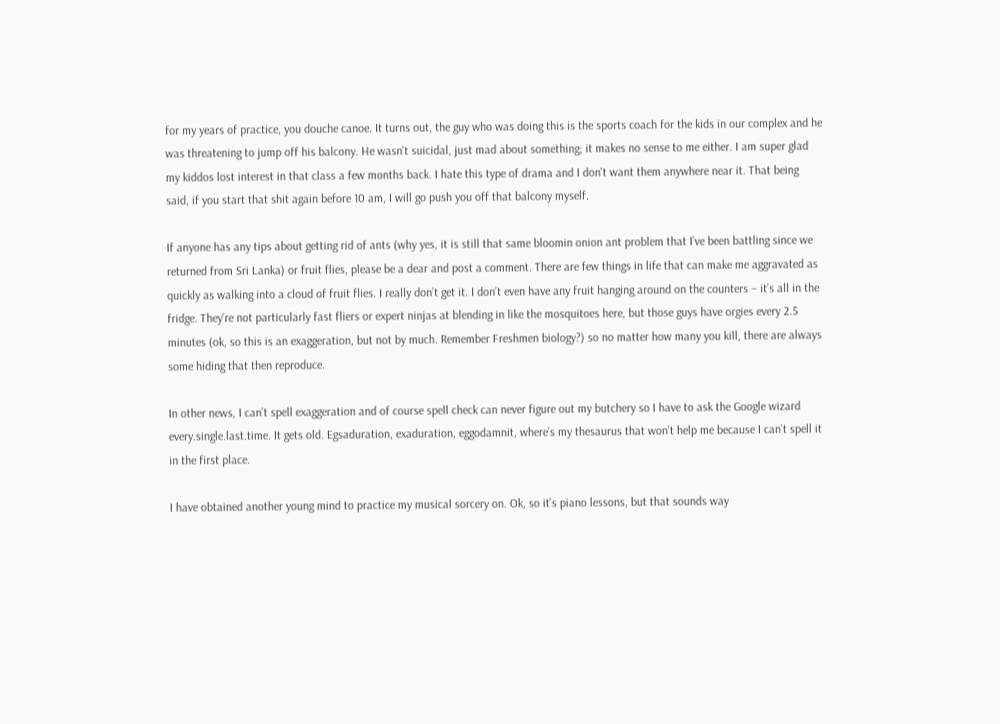for my years of practice, you douche canoe. It turns out, the guy who was doing this is the sports coach for the kids in our complex and he was threatening to jump off his balcony. He wasn't suicidal, just mad about something; it makes no sense to me either. I am super glad my kiddos lost interest in that class a few months back. I hate this type of drama and I don't want them anywhere near it. That being said, if you start that shit again before 10 am, I will go push you off that balcony myself.

If anyone has any tips about getting rid of ants (why yes, it is still that same bloomin onion ant problem that I’ve been battling since we returned from Sri Lanka) or fruit flies, please be a dear and post a comment. There are few things in life that can make me aggravated as quickly as walking into a cloud of fruit flies. I really don’t get it. I don’t even have any fruit hanging around on the counters – it’s all in the fridge. They’re not particularly fast fliers or expert ninjas at blending in like the mosquitoes here, but those guys have orgies every 2.5 minutes (ok, so this is an exaggeration, but not by much. Remember Freshmen biology?) so no matter how many you kill, there are always some hiding that then reproduce.

In other news, I can’t spell exaggeration and of course spell check can never figure out my butchery so I have to ask the Google wizard every.single.last.time. It gets old. Egsaduration, exaduration, eggodamnit, where’s my thesaurus that won’t help me because I can’t spell it in the first place.

I have obtained another young mind to practice my musical sorcery on. Ok, so it’s piano lessons, but that sounds way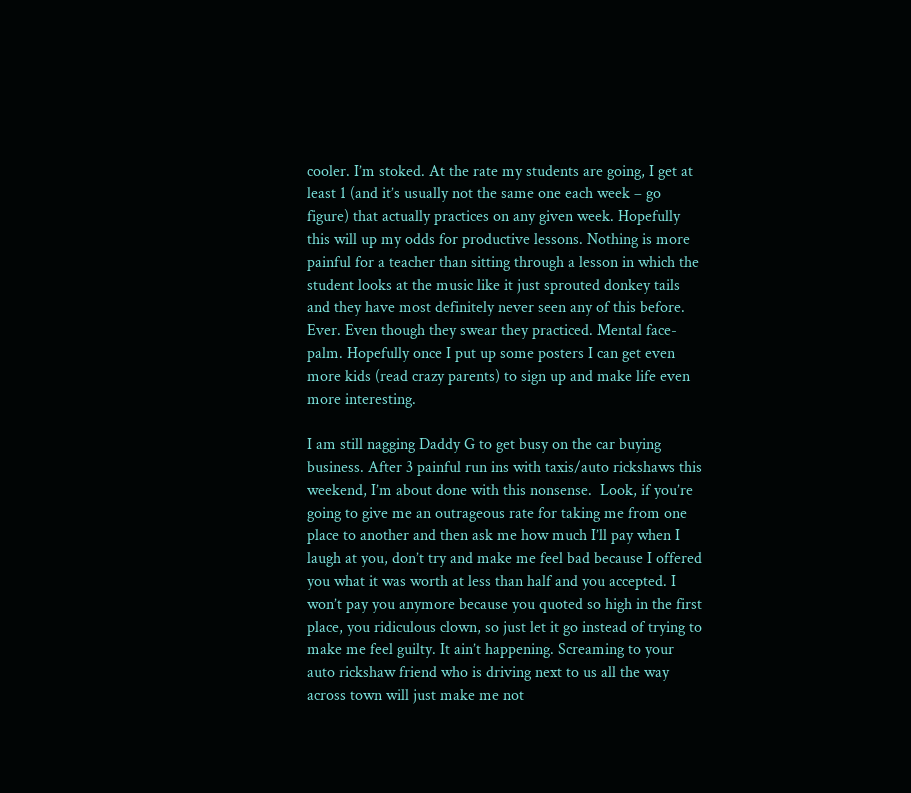cooler. I’m stoked. At the rate my students are going, I get at least 1 (and it’s usually not the same one each week – go figure) that actually practices on any given week. Hopefully this will up my odds for productive lessons. Nothing is more painful for a teacher than sitting through a lesson in which the student looks at the music like it just sprouted donkey tails and they have most definitely never seen any of this before. Ever. Even though they swear they practiced. Mental face-palm. Hopefully once I put up some posters I can get even more kids (read crazy parents) to sign up and make life even more interesting.

I am still nagging Daddy G to get busy on the car buying business. After 3 painful run ins with taxis/auto rickshaws this weekend, I’m about done with this nonsense.  Look, if you’re going to give me an outrageous rate for taking me from one place to another and then ask me how much I’ll pay when I laugh at you, don’t try and make me feel bad because I offered you what it was worth at less than half and you accepted. I won’t pay you anymore because you quoted so high in the first place, you ridiculous clown, so just let it go instead of trying to make me feel guilty. It ain’t happening. Screaming to your auto rickshaw friend who is driving next to us all the way across town will just make me not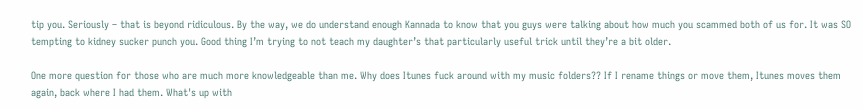tip you. Seriously – that is beyond ridiculous. By the way, we do understand enough Kannada to know that you guys were talking about how much you scammed both of us for. It was SO tempting to kidney sucker punch you. Good thing I’m trying to not teach my daughter’s that particularly useful trick until they’re a bit older.

One more question for those who are much more knowledgeable than me. Why does Itunes fuck around with my music folders?? If I rename things or move them, Itunes moves them again, back where I had them. What's up with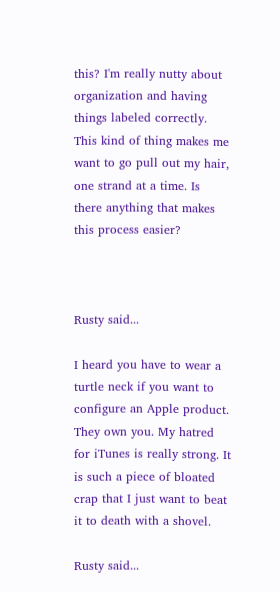this? I'm really nutty about organization and having things labeled correctly. This kind of thing makes me want to go pull out my hair, one strand at a time. Is there anything that makes this process easier?



Rusty said...

I heard you have to wear a turtle neck if you want to configure an Apple product. They own you. My hatred for iTunes is really strong. It is such a piece of bloated crap that I just want to beat it to death with a shovel.

Rusty said...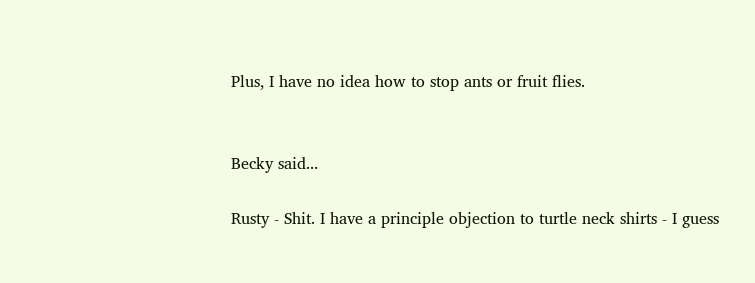Plus, I have no idea how to stop ants or fruit flies.


Becky said...

Rusty - Shit. I have a principle objection to turtle neck shirts - I guess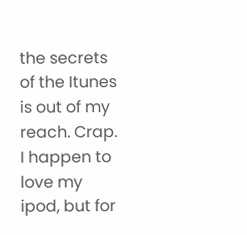the secrets of the Itunes is out of my reach. Crap. I happen to love my ipod, but for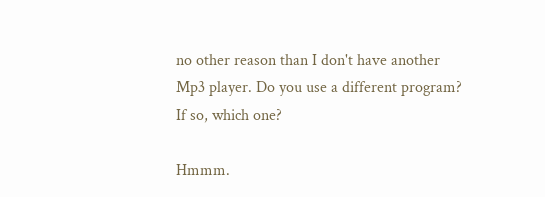no other reason than I don't have another Mp3 player. Do you use a different program? If so, which one?

Hmmm.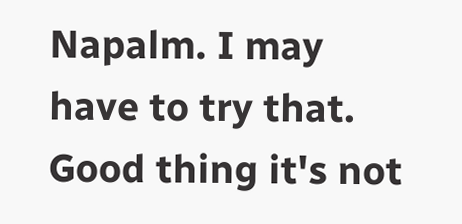Napalm. I may have to try that. Good thing it's not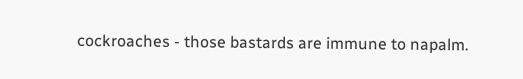cockroaches - those bastards are immune to napalm.